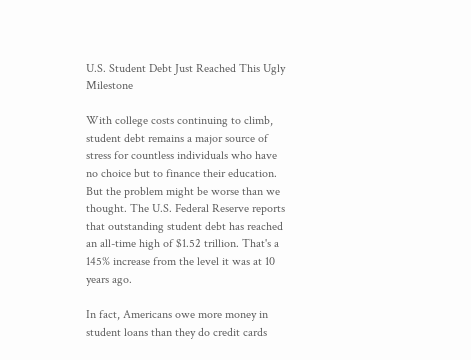U.S. Student Debt Just Reached This Ugly Milestone

With college costs continuing to climb, student debt remains a major source of stress for countless individuals who have no choice but to finance their education. But the problem might be worse than we thought. The U.S. Federal Reserve reports that outstanding student debt has reached an all-time high of $1.52 trillion. That's a 145% increase from the level it was at 10 years ago.

In fact, Americans owe more money in student loans than they do credit cards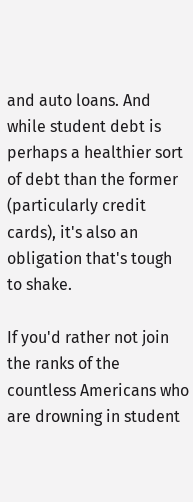and auto loans. And while student debt is perhaps a healthier sort of debt than the former (particularly credit cards), it's also an obligation that's tough to shake.

If you'd rather not join the ranks of the countless Americans who are drowning in student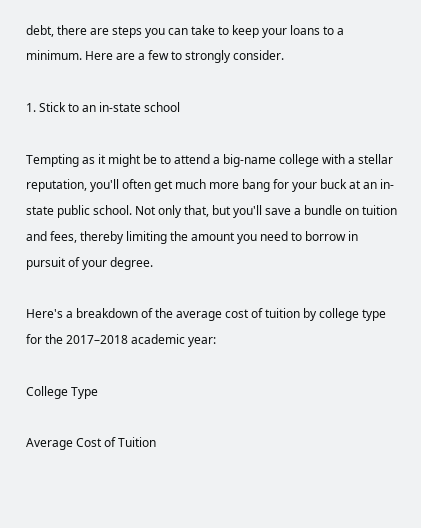debt, there are steps you can take to keep your loans to a minimum. Here are a few to strongly consider.

1. Stick to an in-state school

Tempting as it might be to attend a big-name college with a stellar reputation, you'll often get much more bang for your buck at an in-state public school. Not only that, but you'll save a bundle on tuition and fees, thereby limiting the amount you need to borrow in pursuit of your degree.

Here's a breakdown of the average cost of tuition by college type for the 2017–2018 academic year:

College Type

Average Cost of Tuition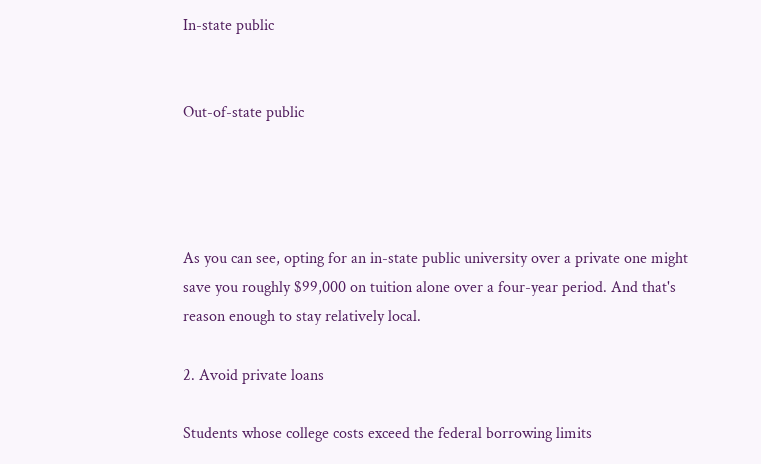In-state public


Out-of-state public




As you can see, opting for an in-state public university over a private one might save you roughly $99,000 on tuition alone over a four-year period. And that's reason enough to stay relatively local.

2. Avoid private loans

Students whose college costs exceed the federal borrowing limits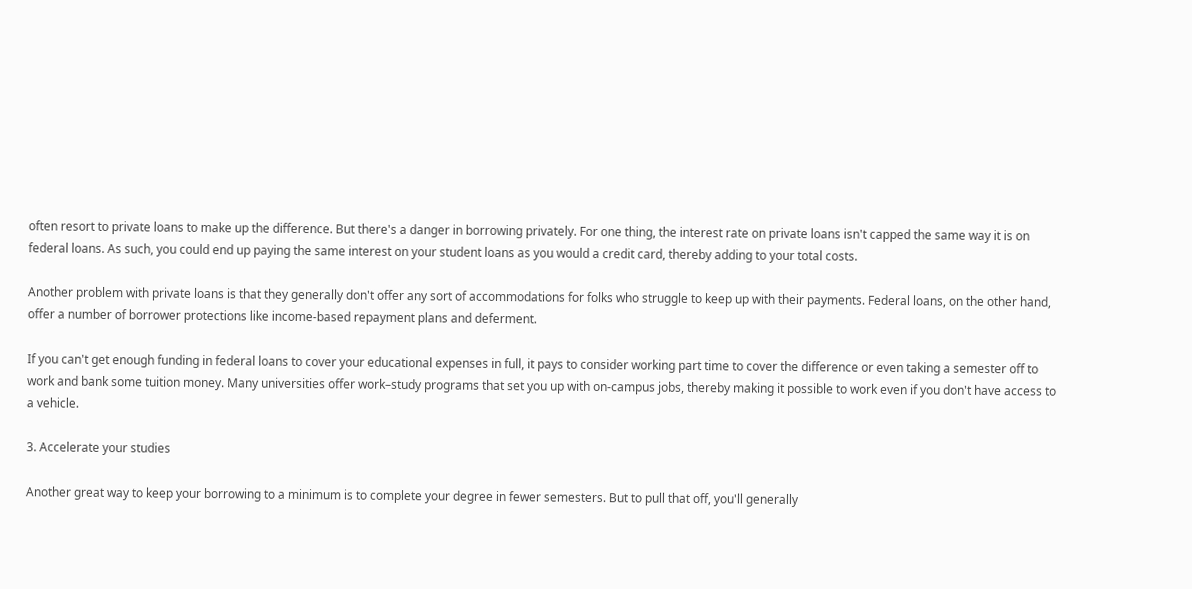often resort to private loans to make up the difference. But there's a danger in borrowing privately. For one thing, the interest rate on private loans isn't capped the same way it is on federal loans. As such, you could end up paying the same interest on your student loans as you would a credit card, thereby adding to your total costs.

Another problem with private loans is that they generally don't offer any sort of accommodations for folks who struggle to keep up with their payments. Federal loans, on the other hand, offer a number of borrower protections like income-based repayment plans and deferment.

If you can't get enough funding in federal loans to cover your educational expenses in full, it pays to consider working part time to cover the difference or even taking a semester off to work and bank some tuition money. Many universities offer work–study programs that set you up with on-campus jobs, thereby making it possible to work even if you don't have access to a vehicle.

3. Accelerate your studies

Another great way to keep your borrowing to a minimum is to complete your degree in fewer semesters. But to pull that off, you'll generally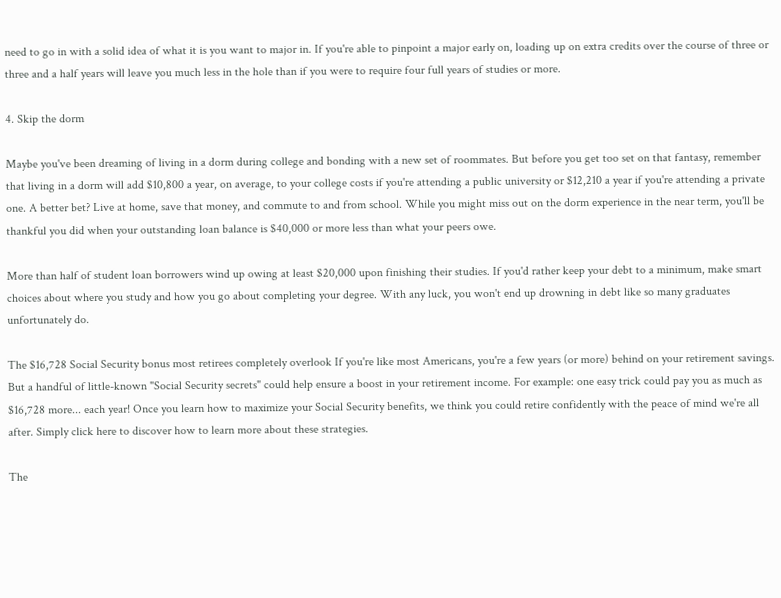need to go in with a solid idea of what it is you want to major in. If you're able to pinpoint a major early on, loading up on extra credits over the course of three or three and a half years will leave you much less in the hole than if you were to require four full years of studies or more.

4. Skip the dorm

Maybe you've been dreaming of living in a dorm during college and bonding with a new set of roommates. But before you get too set on that fantasy, remember that living in a dorm will add $10,800 a year, on average, to your college costs if you're attending a public university or $12,210 a year if you're attending a private one. A better bet? Live at home, save that money, and commute to and from school. While you might miss out on the dorm experience in the near term, you'll be thankful you did when your outstanding loan balance is $40,000 or more less than what your peers owe.

More than half of student loan borrowers wind up owing at least $20,000 upon finishing their studies. If you'd rather keep your debt to a minimum, make smart choices about where you study and how you go about completing your degree. With any luck, you won't end up drowning in debt like so many graduates unfortunately do.

The $16,728 Social Security bonus most retirees completely overlook If you're like most Americans, you're a few years (or more) behind on your retirement savings. But a handful of little-known "Social Security secrets" could help ensure a boost in your retirement income. For example: one easy trick could pay you as much as $16,728 more... each year! Once you learn how to maximize your Social Security benefits, we think you could retire confidently with the peace of mind we're all after. Simply click here to discover how to learn more about these strategies.

The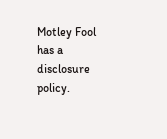Motley Fool has a disclosure policy.